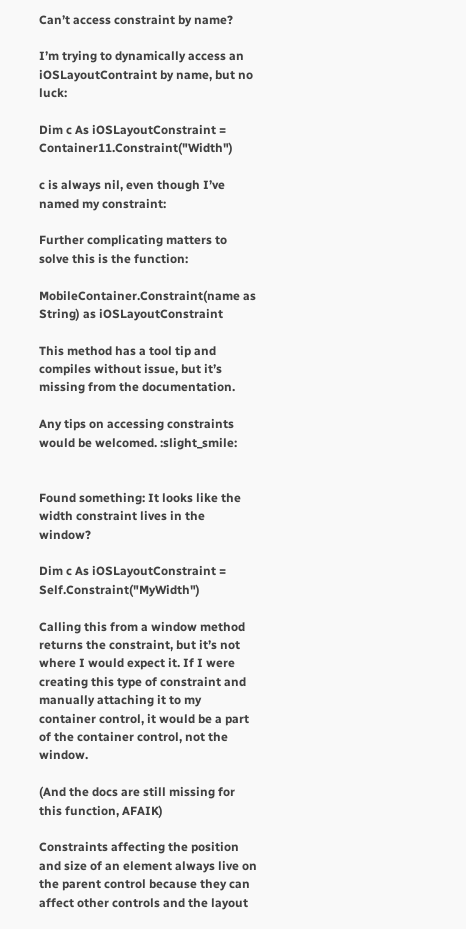Can’t access constraint by name?

I’m trying to dynamically access an iOSLayoutContraint by name, but no luck:

Dim c As iOSLayoutConstraint = Container11.Constraint("Width")

c is always nil, even though I’ve named my constraint:

Further complicating matters to solve this is the function:

MobileContainer.Constraint(name as String) as iOSLayoutConstraint

This method has a tool tip and compiles without issue, but it’s missing from the documentation.

Any tips on accessing constraints would be welcomed. :slight_smile:


Found something: It looks like the width constraint lives in the window?

Dim c As iOSLayoutConstraint = Self.Constraint("MyWidth")

Calling this from a window method returns the constraint, but it’s not where I would expect it. If I were creating this type of constraint and manually attaching it to my container control, it would be a part of the container control, not the window.

(And the docs are still missing for this function, AFAIK)

Constraints affecting the position and size of an element always live on the parent control because they can affect other controls and the layout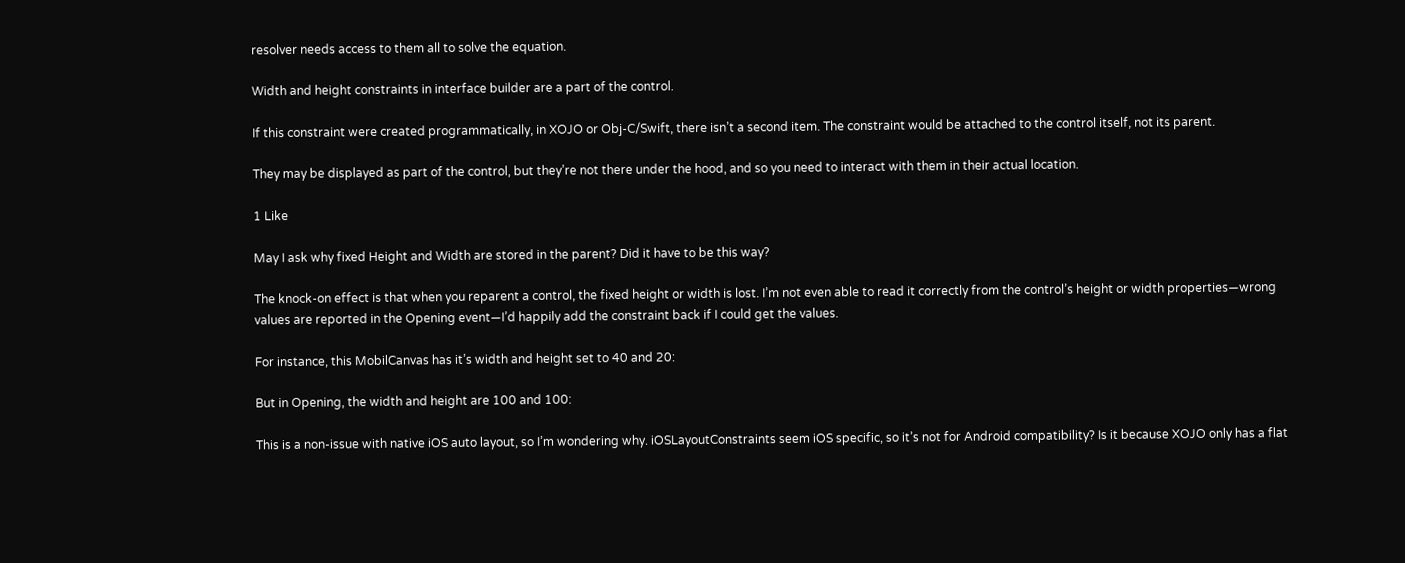resolver needs access to them all to solve the equation.

Width and height constraints in interface builder are a part of the control.

If this constraint were created programmatically, in XOJO or Obj-C/Swift, there isn’t a second item. The constraint would be attached to the control itself, not its parent.

They may be displayed as part of the control, but they’re not there under the hood, and so you need to interact with them in their actual location.

1 Like

May I ask why fixed Height and Width are stored in the parent? Did it have to be this way?

The knock-on effect is that when you reparent a control, the fixed height or width is lost. I’m not even able to read it correctly from the control’s height or width properties—wrong values are reported in the Opening event—I’d happily add the constraint back if I could get the values.

For instance, this MobilCanvas has it’s width and height set to 40 and 20:

But in Opening, the width and height are 100 and 100:

This is a non-issue with native iOS auto layout, so I’m wondering why. iOSLayoutConstraints seem iOS specific, so it’s not for Android compatibility? Is it because XOJO only has a flat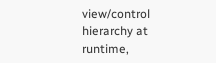view/control hierarchy at runtime,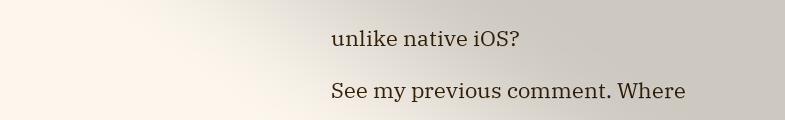unlike native iOS?

See my previous comment. Where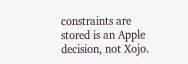constraints are stored is an Apple decision, not Xojo.